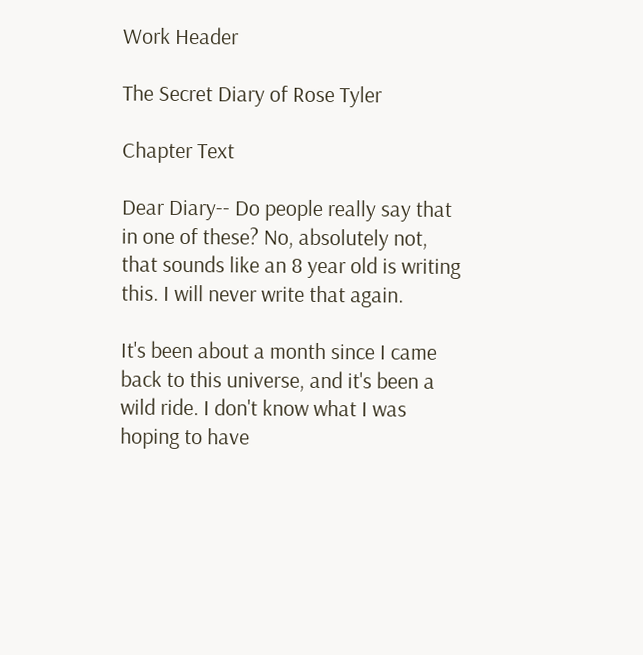Work Header

The Secret Diary of Rose Tyler

Chapter Text

Dear Diary-- Do people really say that in one of these? No, absolutely not, that sounds like an 8 year old is writing this. I will never write that again.

It's been about a month since I came back to this universe, and it's been a wild ride. I don't know what I was hoping to have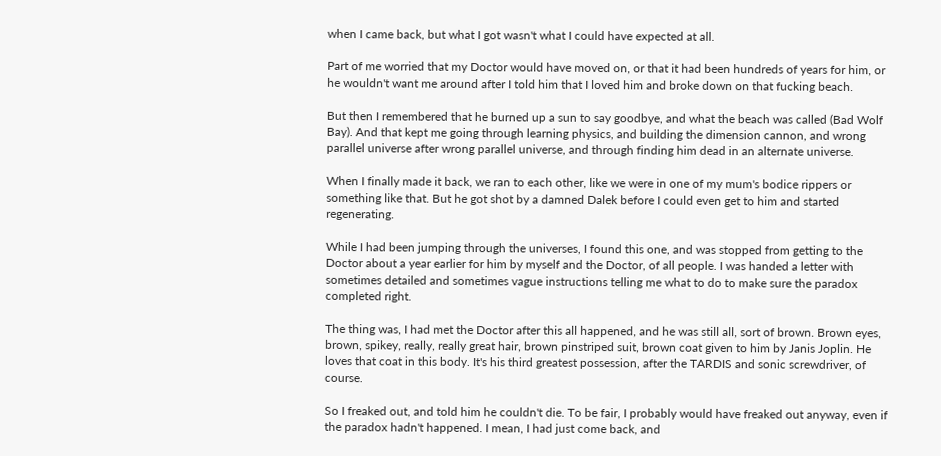when I came back, but what I got wasn't what I could have expected at all.

Part of me worried that my Doctor would have moved on, or that it had been hundreds of years for him, or he wouldn't want me around after I told him that I loved him and broke down on that fucking beach.

But then I remembered that he burned up a sun to say goodbye, and what the beach was called (Bad Wolf Bay). And that kept me going through learning physics, and building the dimension cannon, and wrong parallel universe after wrong parallel universe, and through finding him dead in an alternate universe.

When I finally made it back, we ran to each other, like we were in one of my mum's bodice rippers or something like that. But he got shot by a damned Dalek before I could even get to him and started regenerating.

While I had been jumping through the universes, I found this one, and was stopped from getting to the Doctor about a year earlier for him by myself and the Doctor, of all people. I was handed a letter with sometimes detailed and sometimes vague instructions telling me what to do to make sure the paradox completed right.

The thing was, I had met the Doctor after this all happened, and he was still all, sort of brown. Brown eyes, brown, spikey, really, really great hair, brown pinstriped suit, brown coat given to him by Janis Joplin. He loves that coat in this body. It's his third greatest possession, after the TARDIS and sonic screwdriver, of course.

So I freaked out, and told him he couldn't die. To be fair, I probably would have freaked out anyway, even if the paradox hadn't happened. I mean, I had just come back, and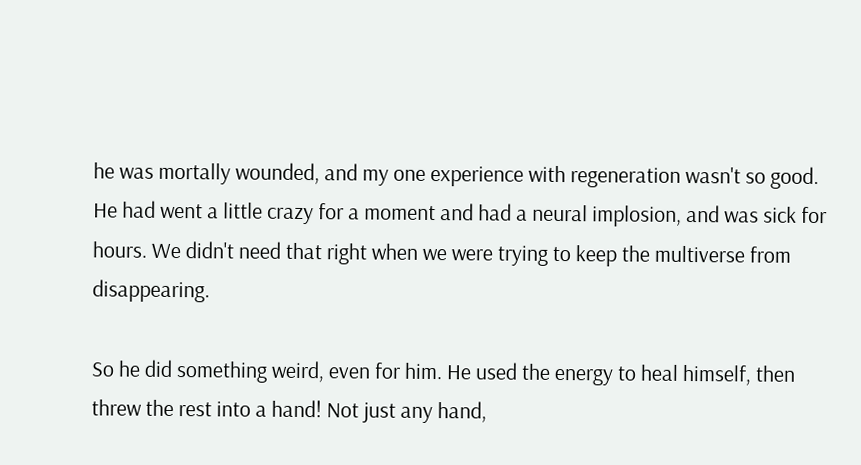he was mortally wounded, and my one experience with regeneration wasn't so good. He had went a little crazy for a moment and had a neural implosion, and was sick for hours. We didn't need that right when we were trying to keep the multiverse from disappearing.

So he did something weird, even for him. He used the energy to heal himself, then threw the rest into a hand! Not just any hand,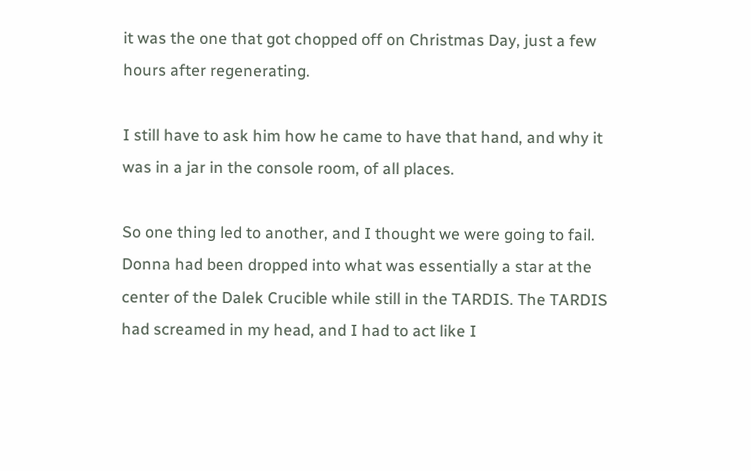it was the one that got chopped off on Christmas Day, just a few hours after regenerating.

I still have to ask him how he came to have that hand, and why it was in a jar in the console room, of all places.

So one thing led to another, and I thought we were going to fail. Donna had been dropped into what was essentially a star at the center of the Dalek Crucible while still in the TARDIS. The TARDIS had screamed in my head, and I had to act like I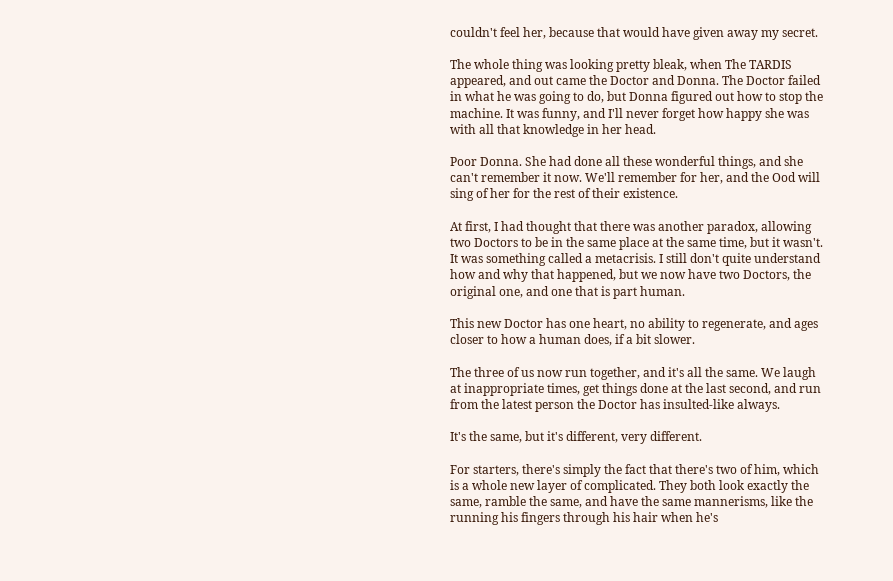couldn't feel her, because that would have given away my secret.

The whole thing was looking pretty bleak, when The TARDIS appeared, and out came the Doctor and Donna. The Doctor failed in what he was going to do, but Donna figured out how to stop the machine. It was funny, and I'll never forget how happy she was with all that knowledge in her head.

Poor Donna. She had done all these wonderful things, and she can't remember it now. We'll remember for her, and the Ood will sing of her for the rest of their existence.

At first, I had thought that there was another paradox, allowing two Doctors to be in the same place at the same time, but it wasn't. It was something called a metacrisis. I still don't quite understand how and why that happened, but we now have two Doctors, the original one, and one that is part human.

This new Doctor has one heart, no ability to regenerate, and ages closer to how a human does, if a bit slower.

The three of us now run together, and it's all the same. We laugh at inappropriate times, get things done at the last second, and run from the latest person the Doctor has insulted-like always.

It's the same, but it's different, very different.

For starters, there's simply the fact that there's two of him, which is a whole new layer of complicated. They both look exactly the same, ramble the same, and have the same mannerisms, like the running his fingers through his hair when he's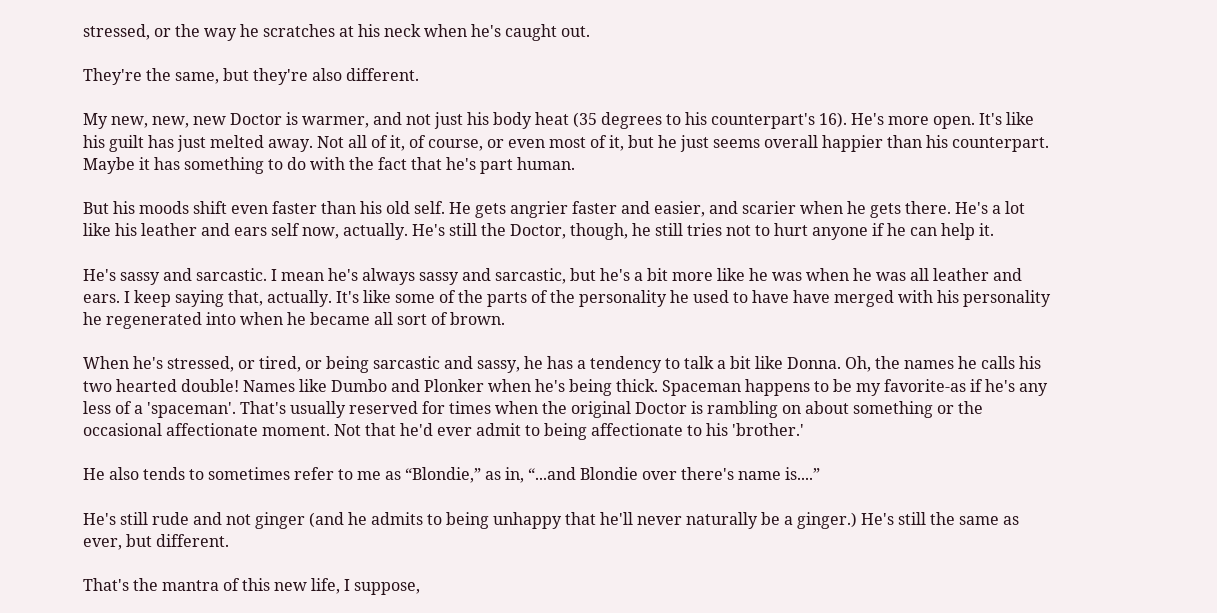stressed, or the way he scratches at his neck when he's caught out.

They're the same, but they're also different.

My new, new, new Doctor is warmer, and not just his body heat (35 degrees to his counterpart's 16). He's more open. It's like his guilt has just melted away. Not all of it, of course, or even most of it, but he just seems overall happier than his counterpart. Maybe it has something to do with the fact that he's part human.

But his moods shift even faster than his old self. He gets angrier faster and easier, and scarier when he gets there. He's a lot like his leather and ears self now, actually. He's still the Doctor, though, he still tries not to hurt anyone if he can help it.

He's sassy and sarcastic. I mean he's always sassy and sarcastic, but he's a bit more like he was when he was all leather and ears. I keep saying that, actually. It's like some of the parts of the personality he used to have have merged with his personality he regenerated into when he became all sort of brown.

When he's stressed, or tired, or being sarcastic and sassy, he has a tendency to talk a bit like Donna. Oh, the names he calls his two hearted double! Names like Dumbo and Plonker when he's being thick. Spaceman happens to be my favorite-as if he's any less of a 'spaceman'. That's usually reserved for times when the original Doctor is rambling on about something or the occasional affectionate moment. Not that he'd ever admit to being affectionate to his 'brother.'

He also tends to sometimes refer to me as “Blondie,” as in, “...and Blondie over there's name is....”

He's still rude and not ginger (and he admits to being unhappy that he'll never naturally be a ginger.) He's still the same as ever, but different.

That's the mantra of this new life, I suppose,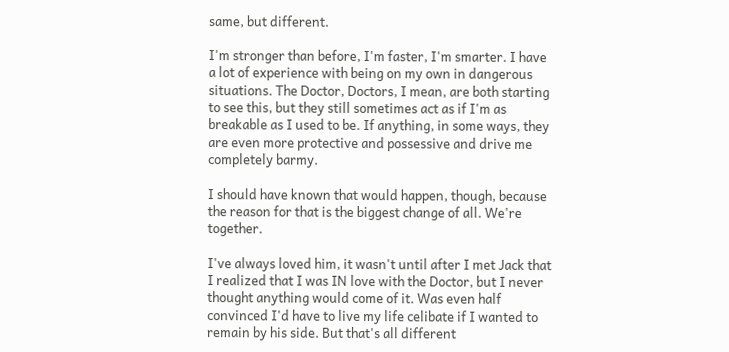same, but different.

I'm stronger than before, I'm faster, I'm smarter. I have a lot of experience with being on my own in dangerous situations. The Doctor, Doctors, I mean, are both starting to see this, but they still sometimes act as if I'm as breakable as I used to be. If anything, in some ways, they are even more protective and possessive and drive me completely barmy.

I should have known that would happen, though, because the reason for that is the biggest change of all. We're together.

I've always loved him, it wasn't until after I met Jack that I realized that I was IN love with the Doctor, but I never thought anything would come of it. Was even half convinced I'd have to live my life celibate if I wanted to remain by his side. But that's all different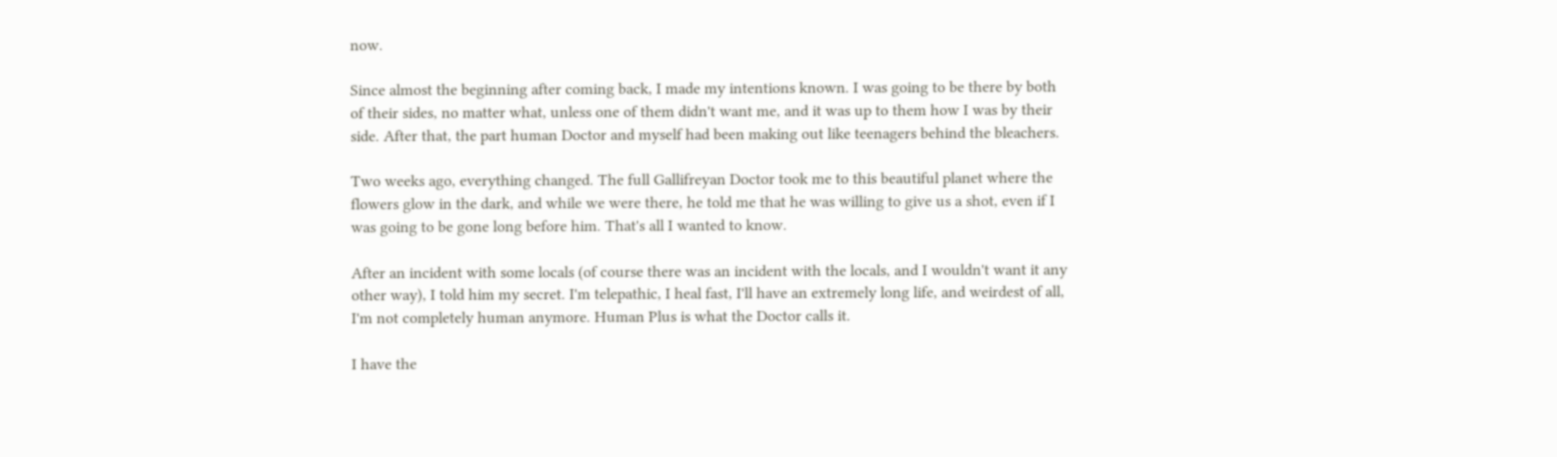now.

Since almost the beginning after coming back, I made my intentions known. I was going to be there by both of their sides, no matter what, unless one of them didn't want me, and it was up to them how I was by their side. After that, the part human Doctor and myself had been making out like teenagers behind the bleachers.

Two weeks ago, everything changed. The full Gallifreyan Doctor took me to this beautiful planet where the flowers glow in the dark, and while we were there, he told me that he was willing to give us a shot, even if I was going to be gone long before him. That's all I wanted to know.

After an incident with some locals (of course there was an incident with the locals, and I wouldn't want it any other way), I told him my secret. I'm telepathic, I heal fast, I'll have an extremely long life, and weirdest of all, I'm not completely human anymore. Human Plus is what the Doctor calls it.

I have the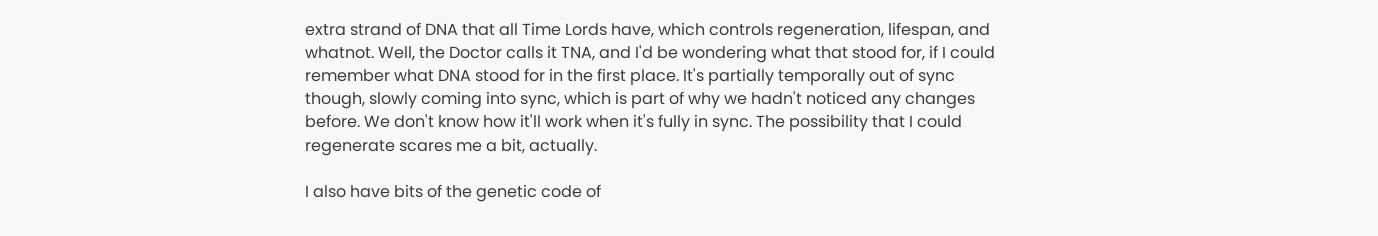extra strand of DNA that all Time Lords have, which controls regeneration, lifespan, and whatnot. Well, the Doctor calls it TNA, and I'd be wondering what that stood for, if I could remember what DNA stood for in the first place. It's partially temporally out of sync though, slowly coming into sync, which is part of why we hadn't noticed any changes before. We don't know how it'll work when it's fully in sync. The possibility that I could regenerate scares me a bit, actually.

I also have bits of the genetic code of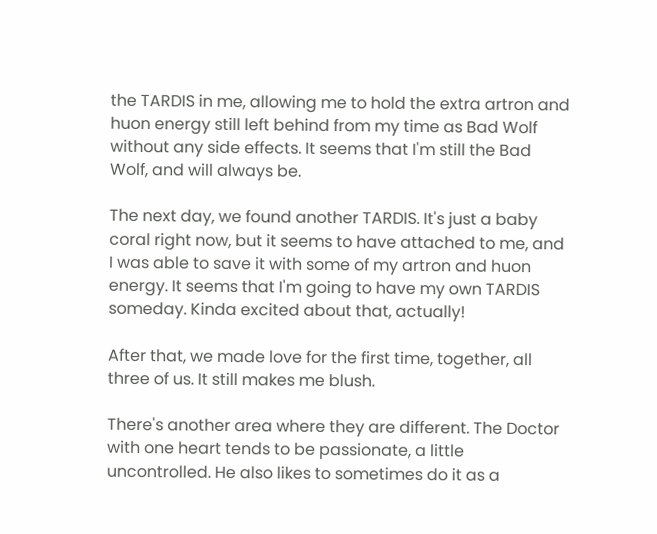the TARDIS in me, allowing me to hold the extra artron and huon energy still left behind from my time as Bad Wolf without any side effects. It seems that I'm still the Bad Wolf, and will always be.

The next day, we found another TARDIS. It's just a baby coral right now, but it seems to have attached to me, and I was able to save it with some of my artron and huon energy. It seems that I'm going to have my own TARDIS someday. Kinda excited about that, actually!

After that, we made love for the first time, together, all three of us. It still makes me blush.

There's another area where they are different. The Doctor with one heart tends to be passionate, a little uncontrolled. He also likes to sometimes do it as a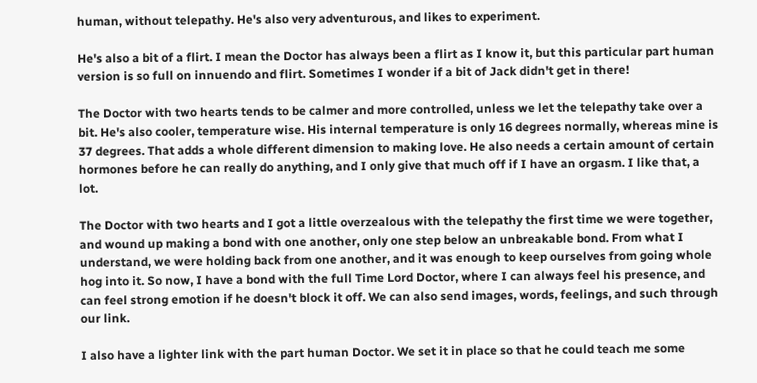human, without telepathy. He's also very adventurous, and likes to experiment.

He's also a bit of a flirt. I mean the Doctor has always been a flirt as I know it, but this particular part human version is so full on innuendo and flirt. Sometimes I wonder if a bit of Jack didn't get in there!

The Doctor with two hearts tends to be calmer and more controlled, unless we let the telepathy take over a bit. He's also cooler, temperature wise. His internal temperature is only 16 degrees normally, whereas mine is 37 degrees. That adds a whole different dimension to making love. He also needs a certain amount of certain hormones before he can really do anything, and I only give that much off if I have an orgasm. I like that, a lot.

The Doctor with two hearts and I got a little overzealous with the telepathy the first time we were together, and wound up making a bond with one another, only one step below an unbreakable bond. From what I understand, we were holding back from one another, and it was enough to keep ourselves from going whole hog into it. So now, I have a bond with the full Time Lord Doctor, where I can always feel his presence, and can feel strong emotion if he doesn't block it off. We can also send images, words, feelings, and such through our link.

I also have a lighter link with the part human Doctor. We set it in place so that he could teach me some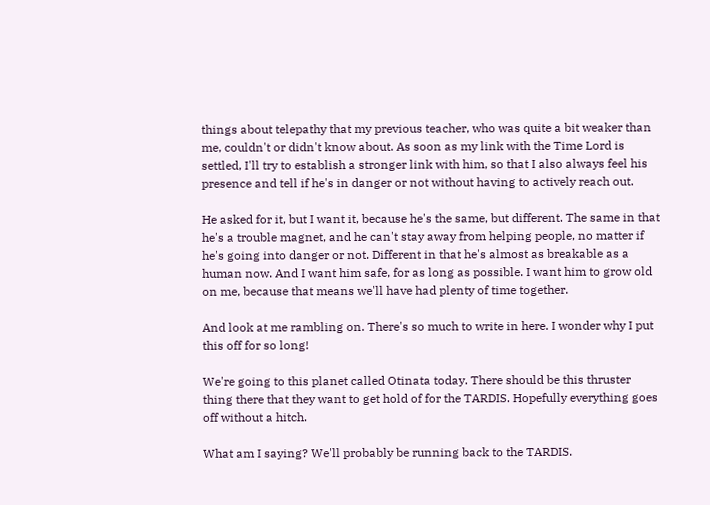things about telepathy that my previous teacher, who was quite a bit weaker than me, couldn't or didn't know about. As soon as my link with the Time Lord is settled, I'll try to establish a stronger link with him, so that I also always feel his presence and tell if he's in danger or not without having to actively reach out.

He asked for it, but I want it, because he's the same, but different. The same in that he's a trouble magnet, and he can't stay away from helping people, no matter if he's going into danger or not. Different in that he's almost as breakable as a human now. And I want him safe, for as long as possible. I want him to grow old on me, because that means we'll have had plenty of time together.

And look at me rambling on. There's so much to write in here. I wonder why I put this off for so long!

We're going to this planet called Otinata today. There should be this thruster thing there that they want to get hold of for the TARDIS. Hopefully everything goes off without a hitch.

What am I saying? We'll probably be running back to the TARDIS.